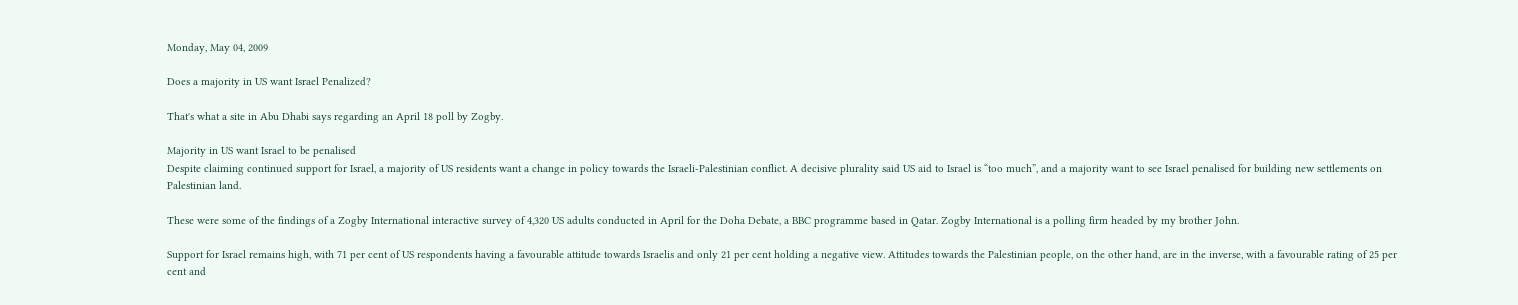Monday, May 04, 2009

Does a majority in US want Israel Penalized?

That's what a site in Abu Dhabi says regarding an April 18 poll by Zogby.

Majority in US want Israel to be penalised
Despite claiming continued support for Israel, a majority of US residents want a change in policy towards the Israeli-Palestinian conflict. A decisive plurality said US aid to Israel is “too much”, and a majority want to see Israel penalised for building new settlements on Palestinian land.

These were some of the findings of a Zogby International interactive survey of 4,320 US adults conducted in April for the Doha Debate, a BBC programme based in Qatar. Zogby International is a polling firm headed by my brother John.

Support for Israel remains high, with 71 per cent of US respondents having a favourable attitude towards Israelis and only 21 per cent holding a negative view. Attitudes towards the Palestinian people, on the other hand, are in the inverse, with a favourable rating of 25 per cent and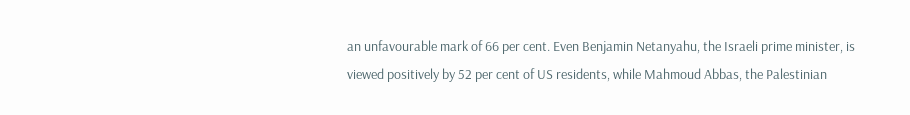an unfavourable mark of 66 per cent. Even Benjamin Netanyahu, the Israeli prime minister, is viewed positively by 52 per cent of US residents, while Mahmoud Abbas, the Palestinian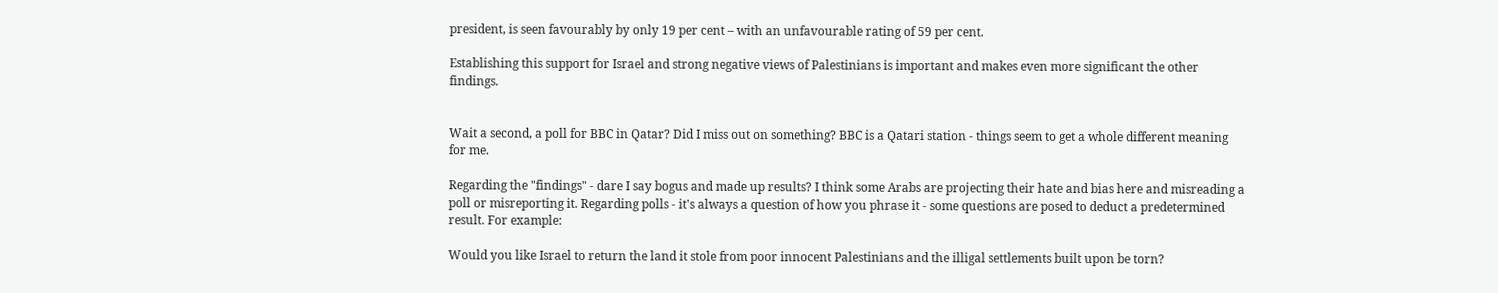president, is seen favourably by only 19 per cent – with an unfavourable rating of 59 per cent.

Establishing this support for Israel and strong negative views of Palestinians is important and makes even more significant the other findings.


Wait a second, a poll for BBC in Qatar? Did I miss out on something? BBC is a Qatari station - things seem to get a whole different meaning for me.

Regarding the "findings" - dare I say bogus and made up results? I think some Arabs are projecting their hate and bias here and misreading a poll or misreporting it. Regarding polls - it's always a question of how you phrase it - some questions are posed to deduct a predetermined result. For example:

Would you like Israel to return the land it stole from poor innocent Palestinians and the illigal settlements built upon be torn?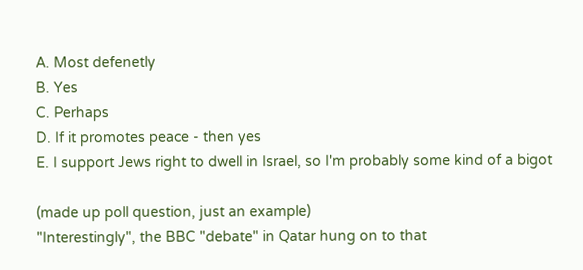A. Most defenetly
B. Yes
C. Perhaps
D. If it promotes peace - then yes
E. I support Jews right to dwell in Israel, so I'm probably some kind of a bigot

(made up poll question, just an example)
"Interestingly", the BBC "debate" in Qatar hung on to that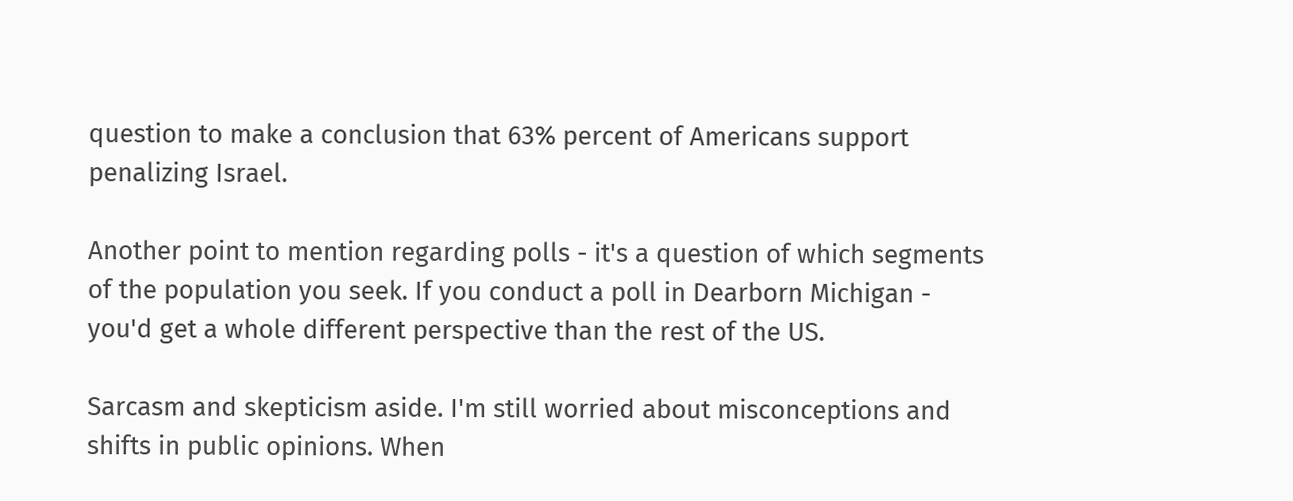question to make a conclusion that 63% percent of Americans support penalizing Israel.

Another point to mention regarding polls - it's a question of which segments of the population you seek. If you conduct a poll in Dearborn Michigan - you'd get a whole different perspective than the rest of the US.

Sarcasm and skepticism aside. I'm still worried about misconceptions and shifts in public opinions. When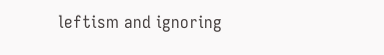leftism and ignoring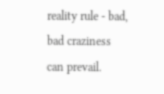reality rule - bad, bad craziness can prevail.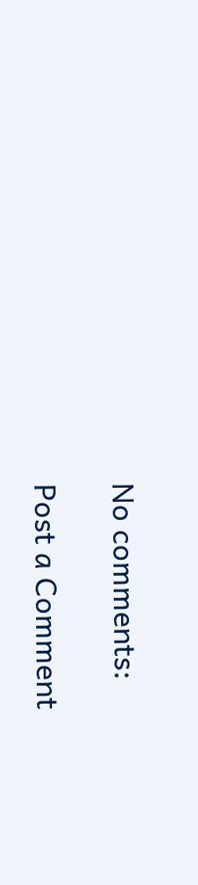No comments:

Post a Comment